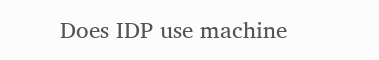Does IDP use machine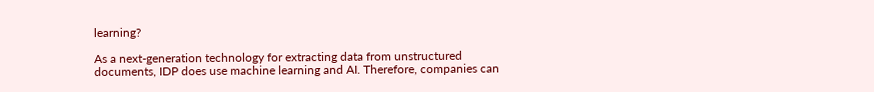learning?

As a next-generation technology for extracting data from unstructured documents, IDP does use machine learning and AI. Therefore, companies can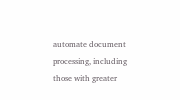automate document processing, including those with greater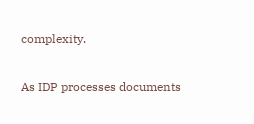complexity.

As IDP processes documents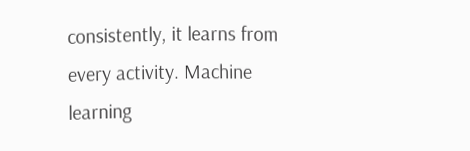consistently, it learns from every activity. Machine learning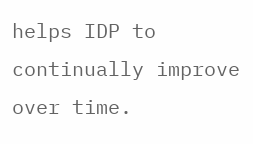helps IDP to continually improve over time.